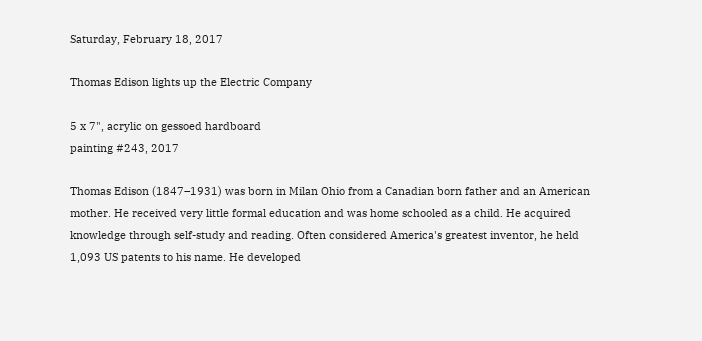Saturday, February 18, 2017

Thomas Edison lights up the Electric Company

5 x 7", acrylic on gessoed hardboard
painting #243, 2017

Thomas Edison (1847–1931) was born in Milan Ohio from a Canadian born father and an American mother. He received very little formal education and was home schooled as a child. He acquired knowledge through self-study and reading. Often considered America's greatest inventor, he held 1,093 US patents to his name. He developed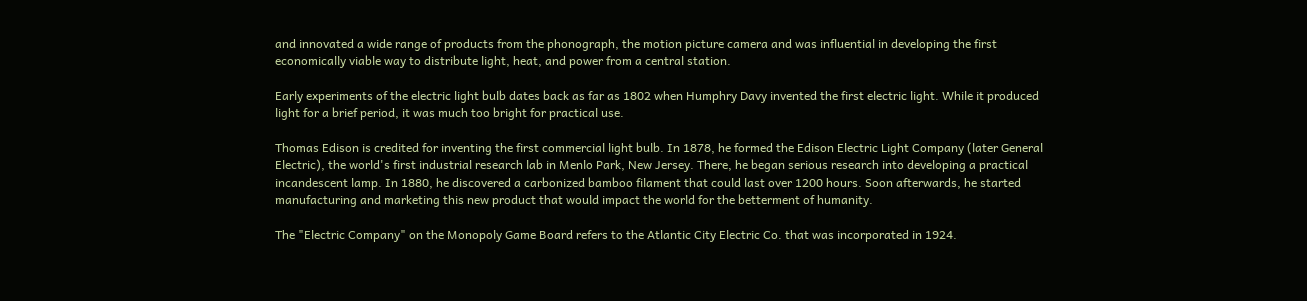and innovated a wide range of products from the phonograph, the motion picture camera and was influential in developing the first economically viable way to distribute light, heat, and power from a central station.

Early experiments of the electric light bulb dates back as far as 1802 when Humphry Davy invented the first electric light. While it produced light for a brief period, it was much too bright for practical use.

Thomas Edison is credited for inventing the first commercial light bulb. In 1878, he formed the Edison Electric Light Company (later General Electric), the world's first industrial research lab in Menlo Park, New Jersey. There, he began serious research into developing a practical incandescent lamp. In 1880, he discovered a carbonized bamboo filament that could last over 1200 hours. Soon afterwards, he started manufacturing and marketing this new product that would impact the world for the betterment of humanity.

The "Electric Company" on the Monopoly Game Board refers to the Atlantic City Electric Co. that was incorporated in 1924.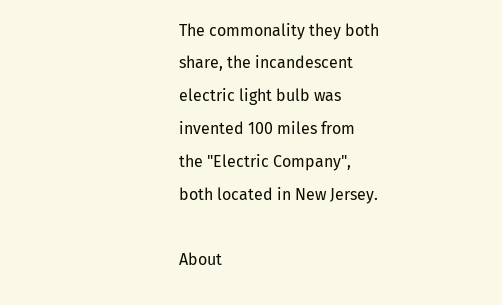The commonality they both share, the incandescent electric light bulb was invented 100 miles from the "Electric Company", both located in New Jersey.

About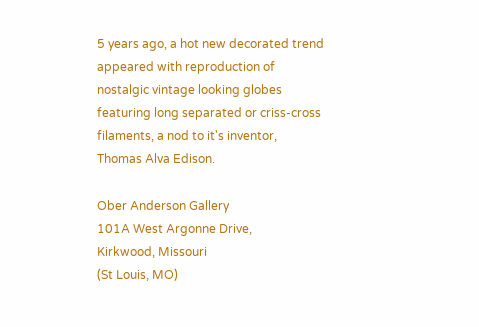5 years ago, a hot new decorated trend appeared with reproduction of nostalgic vintage looking globes featuring long separated or criss-cross filaments, a nod to it's inventor, Thomas Alva Edison.

Ober Anderson Gallery
101A West Argonne Drive,
Kirkwood, Missouri
(St Louis, MO)